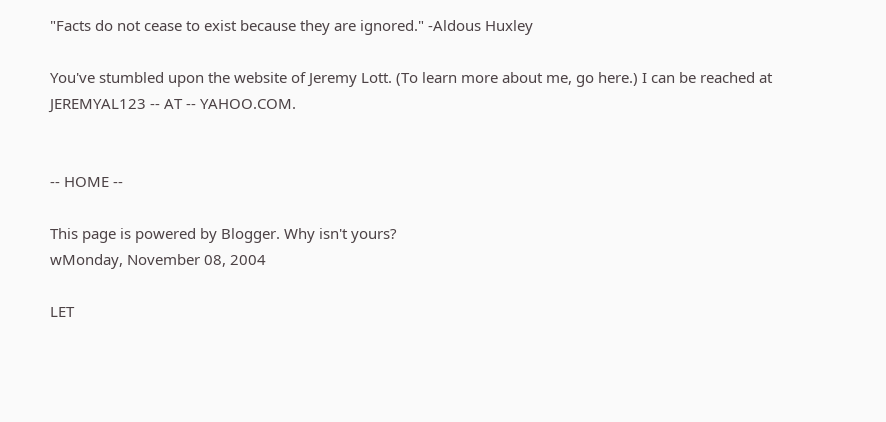"Facts do not cease to exist because they are ignored." -Aldous Huxley

You've stumbled upon the website of Jeremy Lott. (To learn more about me, go here.) I can be reached at JEREMYAL123 -- AT -- YAHOO.COM.


-- HOME --

This page is powered by Blogger. Why isn't yours?
wMonday, November 08, 2004

LET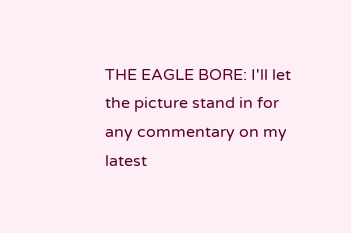THE EAGLE BORE: I'll let the picture stand in for any commentary on my latest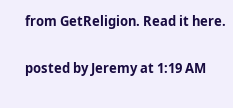from GetReligion. Read it here.

posted by Jeremy at 1:19 AM